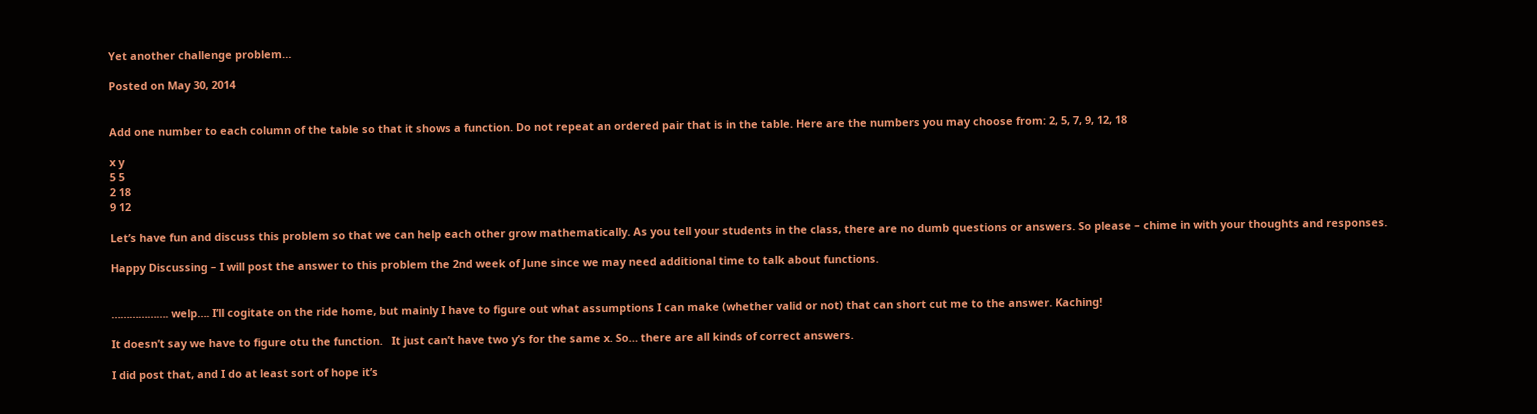Yet another challenge problem…

Posted on May 30, 2014


Add one number to each column of the table so that it shows a function. Do not repeat an ordered pair that is in the table. Here are the numbers you may choose from: 2, 5, 7, 9, 12, 18

x y
5 5
2 18
9 12

Let’s have fun and discuss this problem so that we can help each other grow mathematically. As you tell your students in the class, there are no dumb questions or answers. So please – chime in with your thoughts and responses.

Happy Discussing – I will post the answer to this problem the 2nd week of June since we may need additional time to talk about functions.


………………. welp…. I’ll cogitate on the ride home, but mainly I have to figure out what assumptions I can make (whether valid or not) that can short cut me to the answer. Kaching!

It doesn’t say we have to figure otu the function.   It just can’t have two y’s for the same x. So… there are all kinds of correct answers.

I did post that, and I do at least sort of hope it’s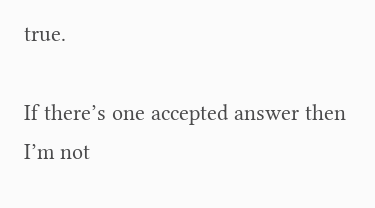true.

If there’s one accepted answer then I’m not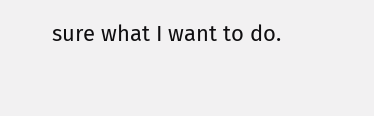sure what I want to do.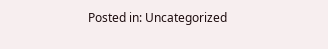Posted in: Uncategorized